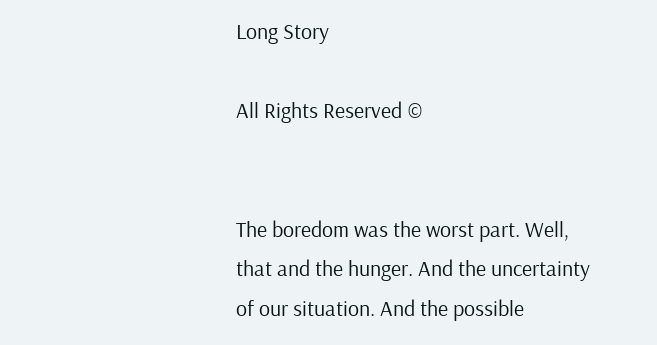Long Story

All Rights Reserved ©


The boredom was the worst part. Well, that and the hunger. And the uncertainty of our situation. And the possible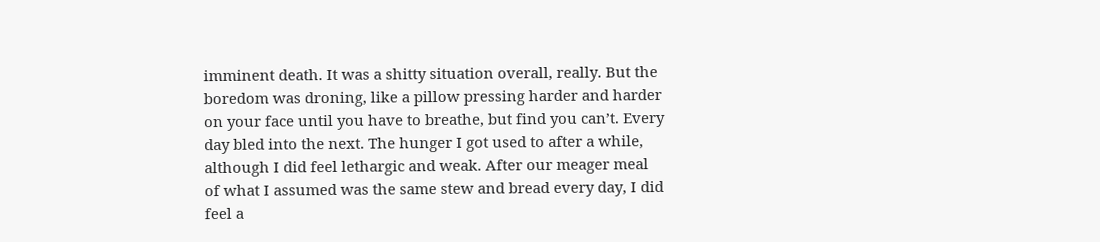imminent death. It was a shitty situation overall, really. But the boredom was droning, like a pillow pressing harder and harder on your face until you have to breathe, but find you can’t. Every day bled into the next. The hunger I got used to after a while, although I did feel lethargic and weak. After our meager meal of what I assumed was the same stew and bread every day, I did feel a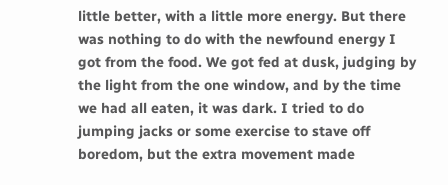little better, with a little more energy. But there was nothing to do with the newfound energy I got from the food. We got fed at dusk, judging by the light from the one window, and by the time we had all eaten, it was dark. I tried to do jumping jacks or some exercise to stave off boredom, but the extra movement made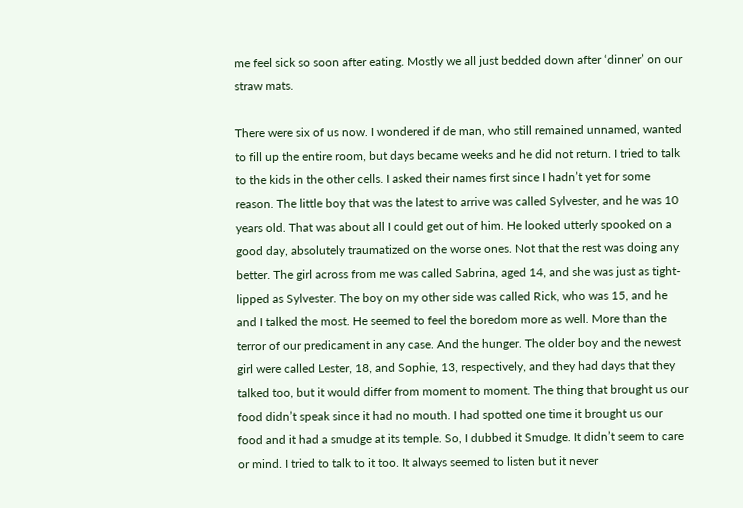me feel sick so soon after eating. Mostly we all just bedded down after ‘dinner’ on our straw mats.

There were six of us now. I wondered if de man, who still remained unnamed, wanted to fill up the entire room, but days became weeks and he did not return. I tried to talk to the kids in the other cells. I asked their names first since I hadn’t yet for some reason. The little boy that was the latest to arrive was called Sylvester, and he was 10 years old. That was about all I could get out of him. He looked utterly spooked on a good day, absolutely traumatized on the worse ones. Not that the rest was doing any better. The girl across from me was called Sabrina, aged 14, and she was just as tight-lipped as Sylvester. The boy on my other side was called Rick, who was 15, and he and I talked the most. He seemed to feel the boredom more as well. More than the terror of our predicament in any case. And the hunger. The older boy and the newest girl were called Lester, 18, and Sophie, 13, respectively, and they had days that they talked too, but it would differ from moment to moment. The thing that brought us our food didn’t speak since it had no mouth. I had spotted one time it brought us our food and it had a smudge at its temple. So, I dubbed it Smudge. It didn’t seem to care or mind. I tried to talk to it too. It always seemed to listen but it never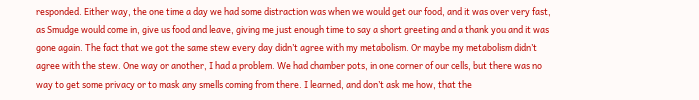responded. Either way, the one time a day we had some distraction was when we would get our food, and it was over very fast, as Smudge would come in, give us food and leave, giving me just enough time to say a short greeting and a thank you and it was gone again. The fact that we got the same stew every day didn’t agree with my metabolism. Or maybe my metabolism didn’t agree with the stew. One way or another, I had a problem. We had chamber pots, in one corner of our cells, but there was no way to get some privacy or to mask any smells coming from there. I learned, and don’t ask me how, that the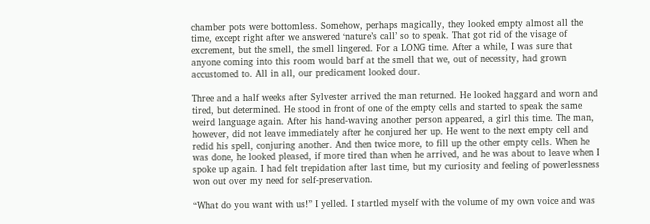chamber pots were bottomless. Somehow, perhaps magically, they looked empty almost all the time, except right after we answered ‘nature’s call’ so to speak. That got rid of the visage of excrement, but the smell, the smell lingered. For a LONG time. After a while, I was sure that anyone coming into this room would barf at the smell that we, out of necessity, had grown accustomed to. All in all, our predicament looked dour.

Three and a half weeks after Sylvester arrived the man returned. He looked haggard and worn and tired, but determined. He stood in front of one of the empty cells and started to speak the same weird language again. After his hand-waving another person appeared, a girl this time. The man, however, did not leave immediately after he conjured her up. He went to the next empty cell and redid his spell, conjuring another. And then twice more, to fill up the other empty cells. When he was done, he looked pleased, if more tired than when he arrived, and he was about to leave when I spoke up again. I had felt trepidation after last time, but my curiosity and feeling of powerlessness won out over my need for self-preservation.

“What do you want with us!” I yelled. I startled myself with the volume of my own voice and was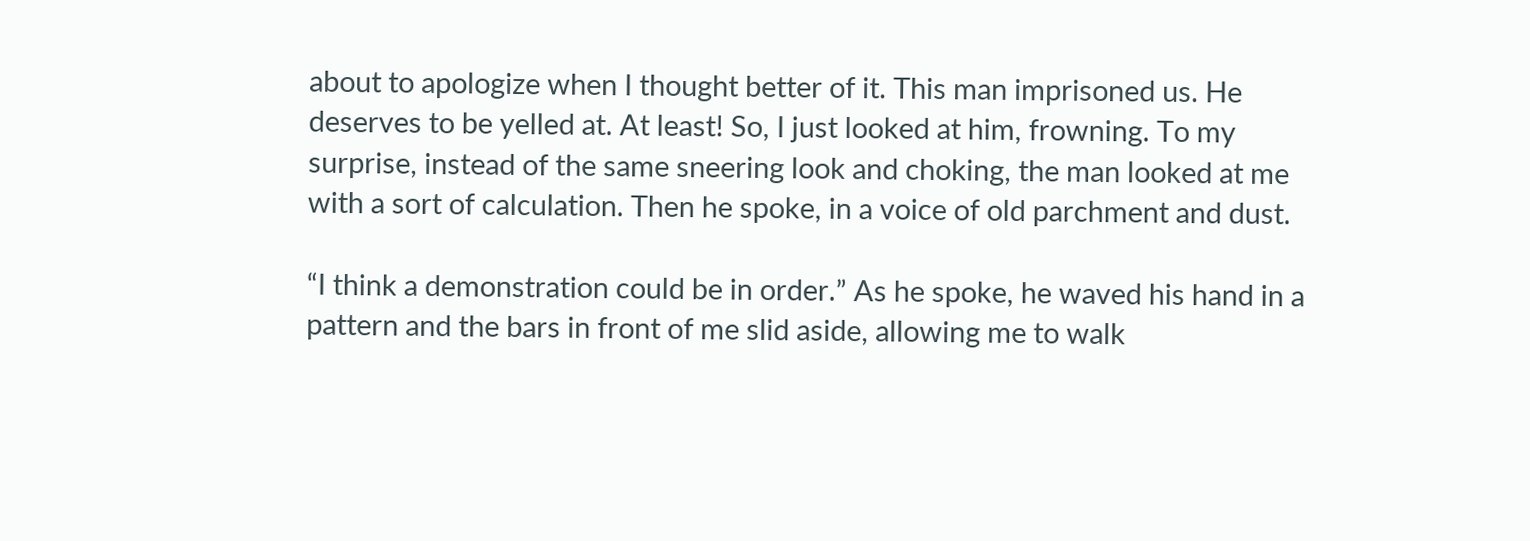about to apologize when I thought better of it. This man imprisoned us. He deserves to be yelled at. At least! So, I just looked at him, frowning. To my surprise, instead of the same sneering look and choking, the man looked at me with a sort of calculation. Then he spoke, in a voice of old parchment and dust.

“I think a demonstration could be in order.” As he spoke, he waved his hand in a pattern and the bars in front of me slid aside, allowing me to walk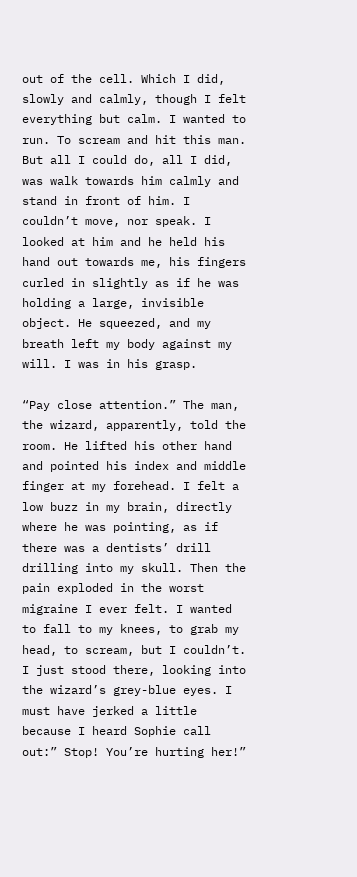out of the cell. Which I did, slowly and calmly, though I felt everything but calm. I wanted to run. To scream and hit this man. But all I could do, all I did, was walk towards him calmly and stand in front of him. I couldn’t move, nor speak. I looked at him and he held his hand out towards me, his fingers curled in slightly as if he was holding a large, invisible object. He squeezed, and my breath left my body against my will. I was in his grasp.

“Pay close attention.” The man, the wizard, apparently, told the room. He lifted his other hand and pointed his index and middle finger at my forehead. I felt a low buzz in my brain, directly where he was pointing, as if there was a dentists’ drill drilling into my skull. Then the pain exploded in the worst migraine I ever felt. I wanted to fall to my knees, to grab my head, to scream, but I couldn’t. I just stood there, looking into the wizard’s grey-blue eyes. I must have jerked a little because I heard Sophie call out:” Stop! You’re hurting her!”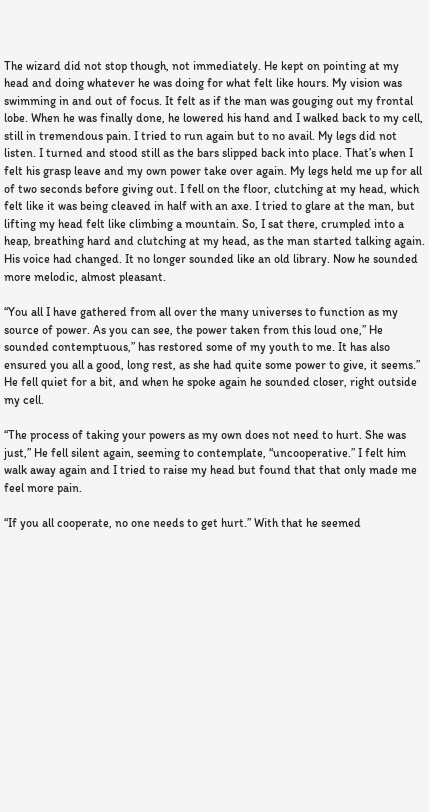The wizard did not stop though, not immediately. He kept on pointing at my head and doing whatever he was doing for what felt like hours. My vision was swimming in and out of focus. It felt as if the man was gouging out my frontal lobe. When he was finally done, he lowered his hand and I walked back to my cell, still in tremendous pain. I tried to run again but to no avail. My legs did not listen. I turned and stood still as the bars slipped back into place. That’s when I felt his grasp leave and my own power take over again. My legs held me up for all of two seconds before giving out. I fell on the floor, clutching at my head, which felt like it was being cleaved in half with an axe. I tried to glare at the man, but lifting my head felt like climbing a mountain. So, I sat there, crumpled into a heap, breathing hard and clutching at my head, as the man started talking again. His voice had changed. It no longer sounded like an old library. Now he sounded more melodic, almost pleasant.

“You all I have gathered from all over the many universes to function as my source of power. As you can see, the power taken from this loud one,” He sounded contemptuous,” has restored some of my youth to me. It has also ensured you all a good, long rest, as she had quite some power to give, it seems.” He fell quiet for a bit, and when he spoke again he sounded closer, right outside my cell.

“The process of taking your powers as my own does not need to hurt. She was just,” He fell silent again, seeming to contemplate, “uncooperative.” I felt him walk away again and I tried to raise my head but found that that only made me feel more pain.

“If you all cooperate, no one needs to get hurt.” With that he seemed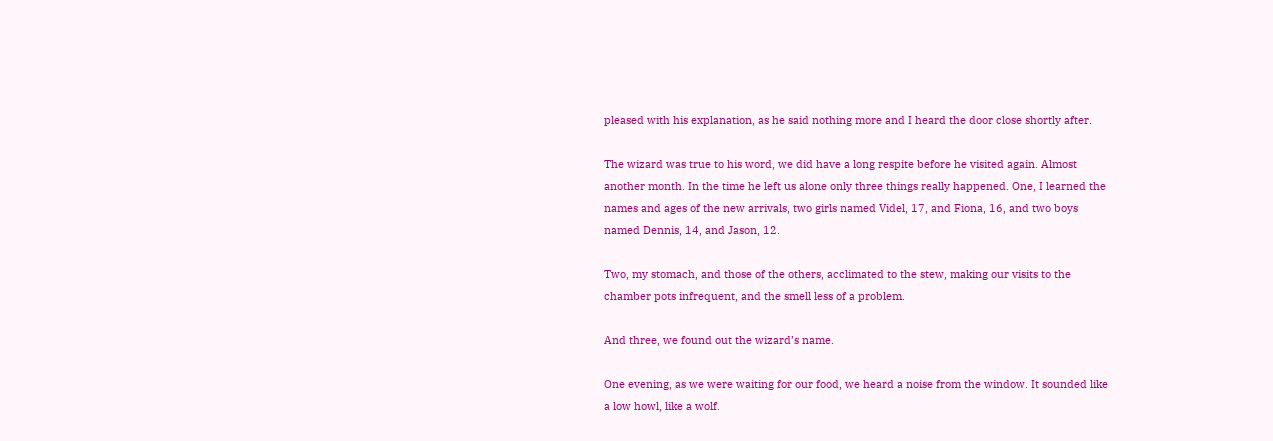pleased with his explanation, as he said nothing more and I heard the door close shortly after.

The wizard was true to his word, we did have a long respite before he visited again. Almost another month. In the time he left us alone only three things really happened. One, I learned the names and ages of the new arrivals, two girls named Videl, 17, and Fiona, 16, and two boys named Dennis, 14, and Jason, 12.

Two, my stomach, and those of the others, acclimated to the stew, making our visits to the chamber pots infrequent, and the smell less of a problem.

And three, we found out the wizard’s name.

One evening, as we were waiting for our food, we heard a noise from the window. It sounded like a low howl, like a wolf.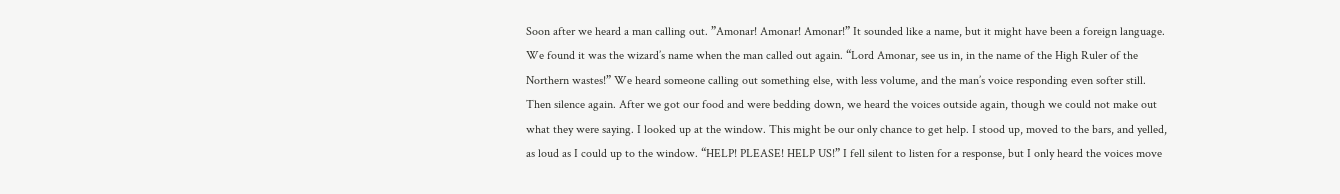Soon after we heard a man calling out. ”Amonar! Amonar! Amonar!” It sounded like a name, but it might have been a foreign language. We found it was the wizard’s name when the man called out again. “Lord Amonar, see us in, in the name of the High Ruler of the Northern wastes!” We heard someone calling out something else, with less volume, and the man’s voice responding even softer still. Then silence again. After we got our food and were bedding down, we heard the voices outside again, though we could not make out what they were saying. I looked up at the window. This might be our only chance to get help. I stood up, moved to the bars, and yelled, as loud as I could up to the window. “HELP! PLEASE! HELP US!” I fell silent to listen for a response, but I only heard the voices move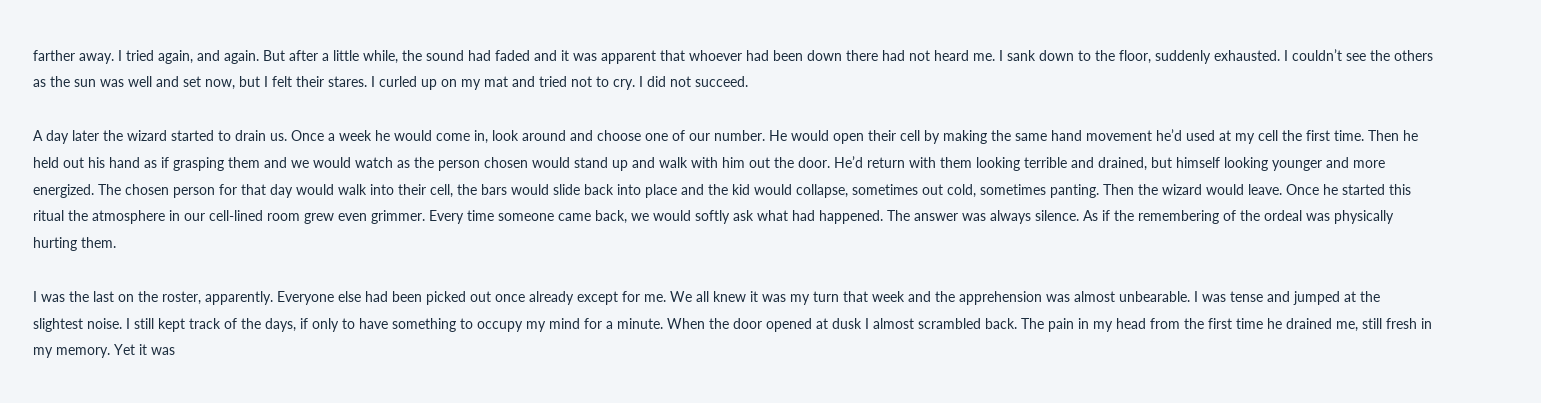farther away. I tried again, and again. But after a little while, the sound had faded and it was apparent that whoever had been down there had not heard me. I sank down to the floor, suddenly exhausted. I couldn’t see the others as the sun was well and set now, but I felt their stares. I curled up on my mat and tried not to cry. I did not succeed.

A day later the wizard started to drain us. Once a week he would come in, look around and choose one of our number. He would open their cell by making the same hand movement he’d used at my cell the first time. Then he held out his hand as if grasping them and we would watch as the person chosen would stand up and walk with him out the door. He’d return with them looking terrible and drained, but himself looking younger and more energized. The chosen person for that day would walk into their cell, the bars would slide back into place and the kid would collapse, sometimes out cold, sometimes panting. Then the wizard would leave. Once he started this ritual the atmosphere in our cell-lined room grew even grimmer. Every time someone came back, we would softly ask what had happened. The answer was always silence. As if the remembering of the ordeal was physically hurting them.

I was the last on the roster, apparently. Everyone else had been picked out once already except for me. We all knew it was my turn that week and the apprehension was almost unbearable. I was tense and jumped at the slightest noise. I still kept track of the days, if only to have something to occupy my mind for a minute. When the door opened at dusk I almost scrambled back. The pain in my head from the first time he drained me, still fresh in my memory. Yet it was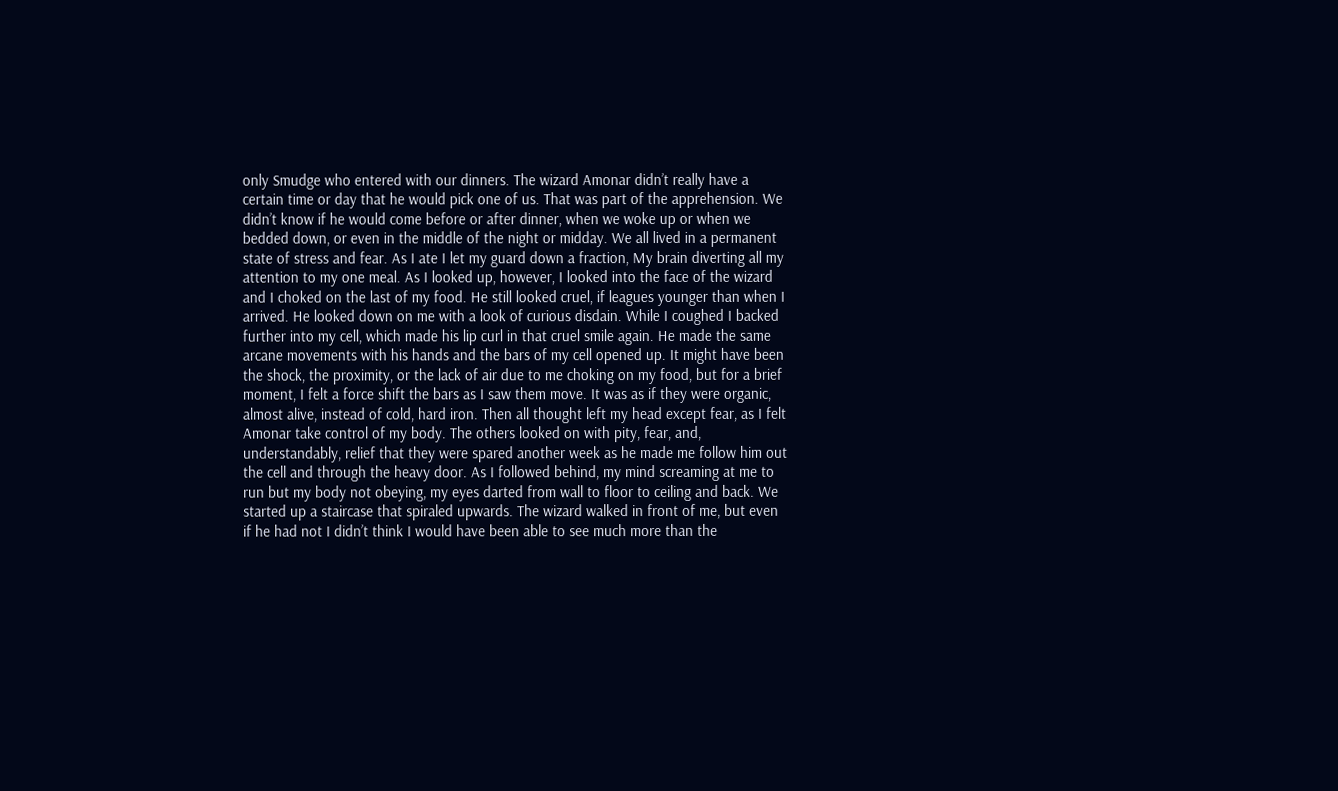only Smudge who entered with our dinners. The wizard Amonar didn’t really have a certain time or day that he would pick one of us. That was part of the apprehension. We didn’t know if he would come before or after dinner, when we woke up or when we bedded down, or even in the middle of the night or midday. We all lived in a permanent state of stress and fear. As I ate I let my guard down a fraction, My brain diverting all my attention to my one meal. As I looked up, however, I looked into the face of the wizard and I choked on the last of my food. He still looked cruel, if leagues younger than when I arrived. He looked down on me with a look of curious disdain. While I coughed I backed further into my cell, which made his lip curl in that cruel smile again. He made the same arcane movements with his hands and the bars of my cell opened up. It might have been the shock, the proximity, or the lack of air due to me choking on my food, but for a brief moment, I felt a force shift the bars as I saw them move. It was as if they were organic, almost alive, instead of cold, hard iron. Then all thought left my head except fear, as I felt Amonar take control of my body. The others looked on with pity, fear, and, understandably, relief that they were spared another week as he made me follow him out the cell and through the heavy door. As I followed behind, my mind screaming at me to run but my body not obeying, my eyes darted from wall to floor to ceiling and back. We started up a staircase that spiraled upwards. The wizard walked in front of me, but even if he had not I didn’t think I would have been able to see much more than the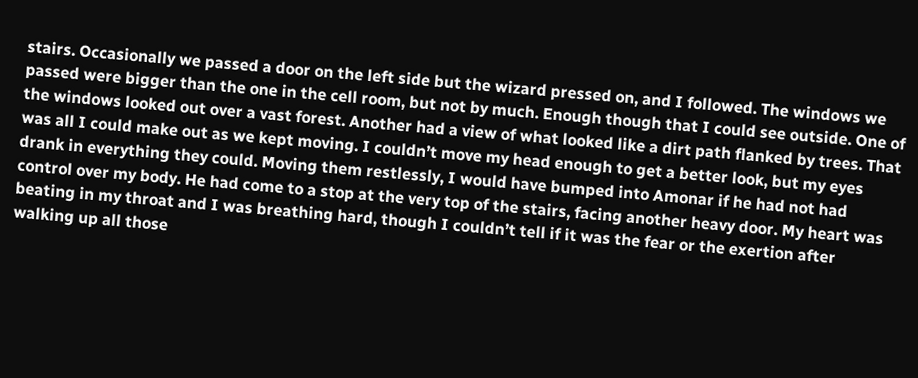stairs. Occasionally we passed a door on the left side but the wizard pressed on, and I followed. The windows we passed were bigger than the one in the cell room, but not by much. Enough though that I could see outside. One of the windows looked out over a vast forest. Another had a view of what looked like a dirt path flanked by trees. That was all I could make out as we kept moving. I couldn’t move my head enough to get a better look, but my eyes drank in everything they could. Moving them restlessly, I would have bumped into Amonar if he had not had control over my body. He had come to a stop at the very top of the stairs, facing another heavy door. My heart was beating in my throat and I was breathing hard, though I couldn’t tell if it was the fear or the exertion after walking up all those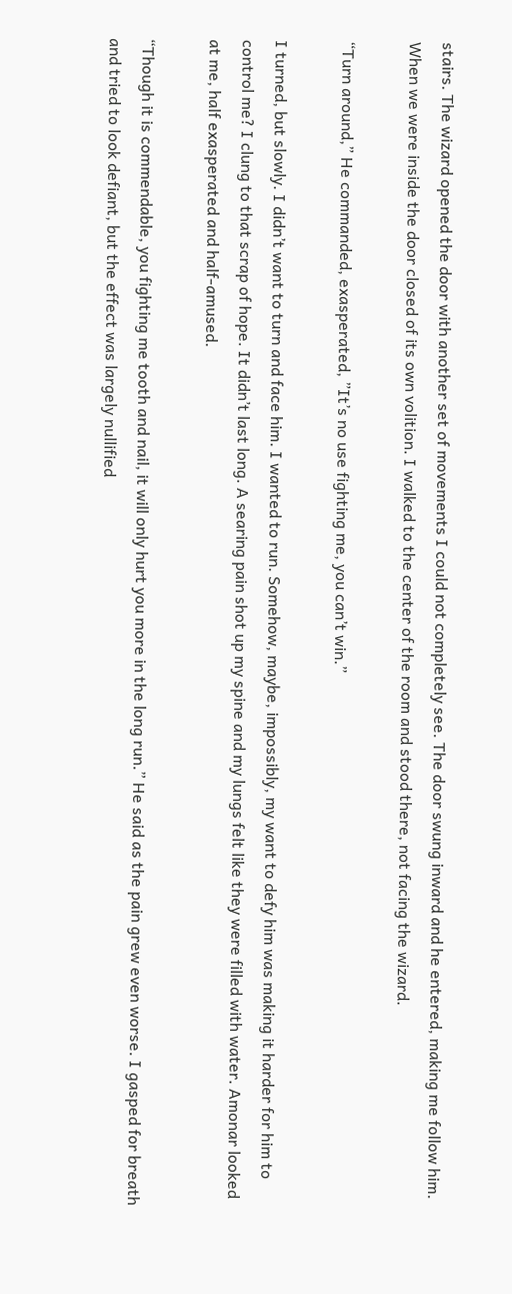stairs. The wizard opened the door with another set of movements I could not completely see. The door swung inward and he entered, making me follow him. When we were inside the door closed of its own volition. I walked to the center of the room and stood there, not facing the wizard.

“Turn around,” He commanded, exasperated, ”It’s no use fighting me, you can’t win.”

I turned, but slowly. I didn’t want to turn and face him. I wanted to run. Somehow, maybe, impossibly, my want to defy him was making it harder for him to control me? I clung to that scrap of hope. It didn’t last long. A searing pain shot up my spine and my lungs felt like they were filled with water. Amonar looked at me, half exasperated and half-amused.

“Though it is commendable, you fighting me tooth and nail, it will only hurt you more in the long run.” He said as the pain grew even worse. I gasped for breath and tried to look defiant, but the effect was largely nullified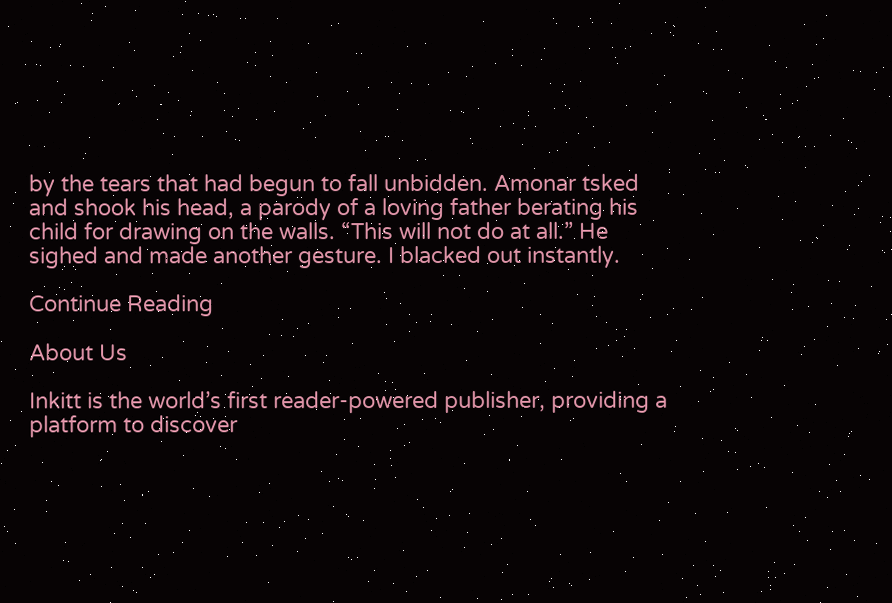by the tears that had begun to fall unbidden. Amonar tsked and shook his head, a parody of a loving father berating his child for drawing on the walls. “This will not do at all.” He sighed and made another gesture. I blacked out instantly.

Continue Reading

About Us

Inkitt is the world’s first reader-powered publisher, providing a platform to discover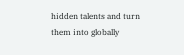hidden talents and turn them into globally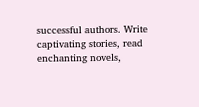successful authors. Write captivating stories, read enchanting novels,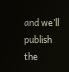and we’ll publish the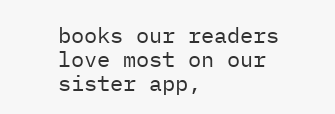books our readers love most on our sister app,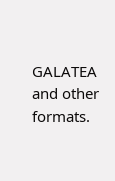GALATEA and other formats.